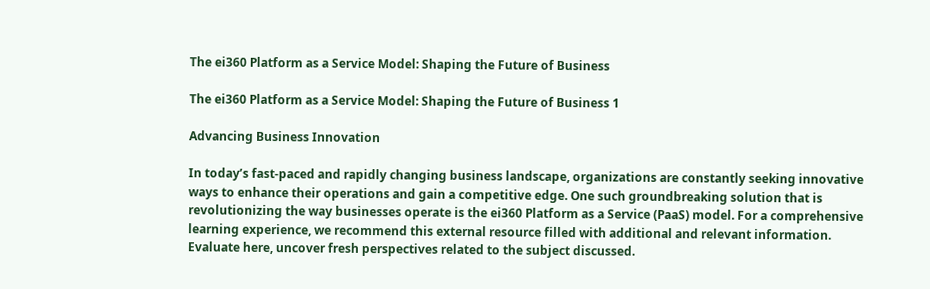The ei360 Platform as a Service Model: Shaping the Future of Business

The ei360 Platform as a Service Model: Shaping the Future of Business 1

Advancing Business Innovation

In today’s fast-paced and rapidly changing business landscape, organizations are constantly seeking innovative ways to enhance their operations and gain a competitive edge. One such groundbreaking solution that is revolutionizing the way businesses operate is the ei360 Platform as a Service (PaaS) model. For a comprehensive learning experience, we recommend this external resource filled with additional and relevant information. Evaluate here, uncover fresh perspectives related to the subject discussed.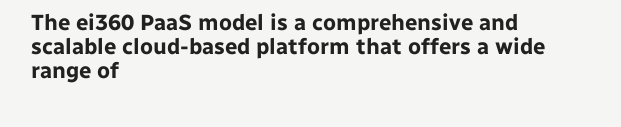The ei360 PaaS model is a comprehensive and scalable cloud-based platform that offers a wide range of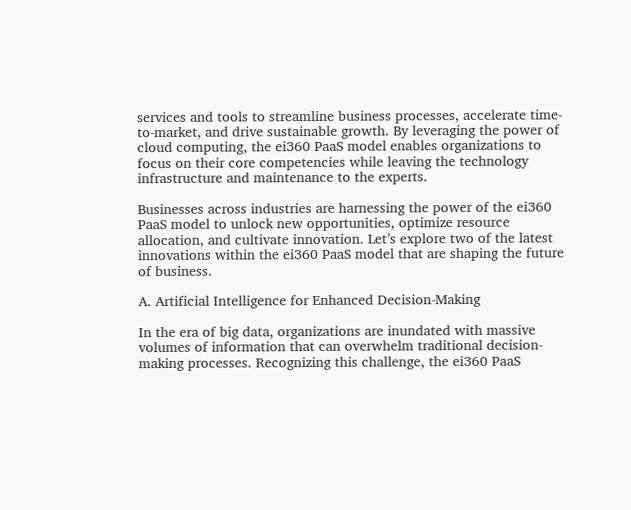services and tools to streamline business processes, accelerate time-to-market, and drive sustainable growth. By leveraging the power of cloud computing, the ei360 PaaS model enables organizations to focus on their core competencies while leaving the technology infrastructure and maintenance to the experts.

Businesses across industries are harnessing the power of the ei360 PaaS model to unlock new opportunities, optimize resource allocation, and cultivate innovation. Let’s explore two of the latest innovations within the ei360 PaaS model that are shaping the future of business.

A. Artificial Intelligence for Enhanced Decision-Making

In the era of big data, organizations are inundated with massive volumes of information that can overwhelm traditional decision-making processes. Recognizing this challenge, the ei360 PaaS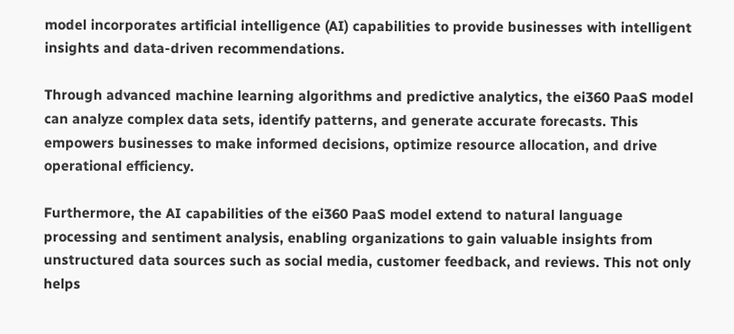model incorporates artificial intelligence (AI) capabilities to provide businesses with intelligent insights and data-driven recommendations.

Through advanced machine learning algorithms and predictive analytics, the ei360 PaaS model can analyze complex data sets, identify patterns, and generate accurate forecasts. This empowers businesses to make informed decisions, optimize resource allocation, and drive operational efficiency.

Furthermore, the AI capabilities of the ei360 PaaS model extend to natural language processing and sentiment analysis, enabling organizations to gain valuable insights from unstructured data sources such as social media, customer feedback, and reviews. This not only helps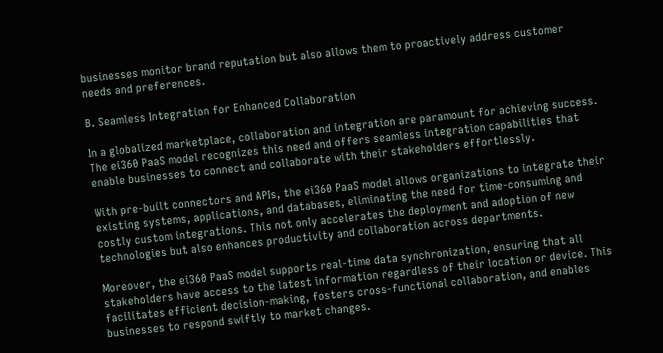businesses monitor brand reputation but also allows them to proactively address customer needs and preferences.

B. Seamless Integration for Enhanced Collaboration

In a globalized marketplace, collaboration and integration are paramount for achieving success. The ei360 PaaS model recognizes this need and offers seamless integration capabilities that enable businesses to connect and collaborate with their stakeholders effortlessly.

With pre-built connectors and APIs, the ei360 PaaS model allows organizations to integrate their existing systems, applications, and databases, eliminating the need for time-consuming and costly custom integrations. This not only accelerates the deployment and adoption of new technologies but also enhances productivity and collaboration across departments.

Moreover, the ei360 PaaS model supports real-time data synchronization, ensuring that all stakeholders have access to the latest information regardless of their location or device. This facilitates efficient decision-making, fosters cross-functional collaboration, and enables businesses to respond swiftly to market changes.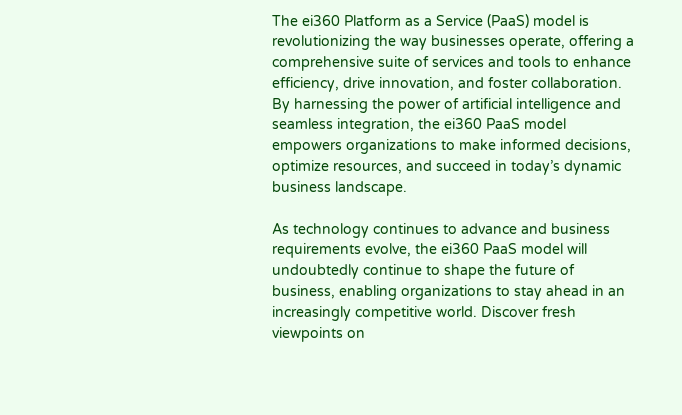The ei360 Platform as a Service (PaaS) model is revolutionizing the way businesses operate, offering a comprehensive suite of services and tools to enhance efficiency, drive innovation, and foster collaboration. By harnessing the power of artificial intelligence and seamless integration, the ei360 PaaS model empowers organizations to make informed decisions, optimize resources, and succeed in today’s dynamic business landscape.

As technology continues to advance and business requirements evolve, the ei360 PaaS model will undoubtedly continue to shape the future of business, enabling organizations to stay ahead in an increasingly competitive world. Discover fresh viewpoints on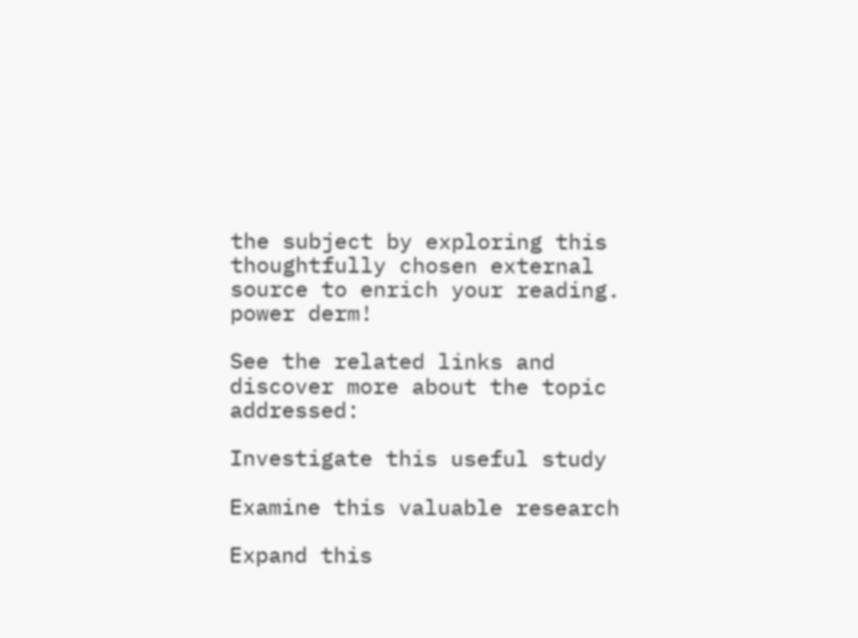the subject by exploring this thoughtfully chosen external source to enrich your reading. power derm!

See the related links and discover more about the topic addressed:

Investigate this useful study

Examine this valuable research

Expand this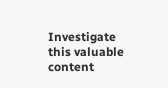Investigate this valuable content